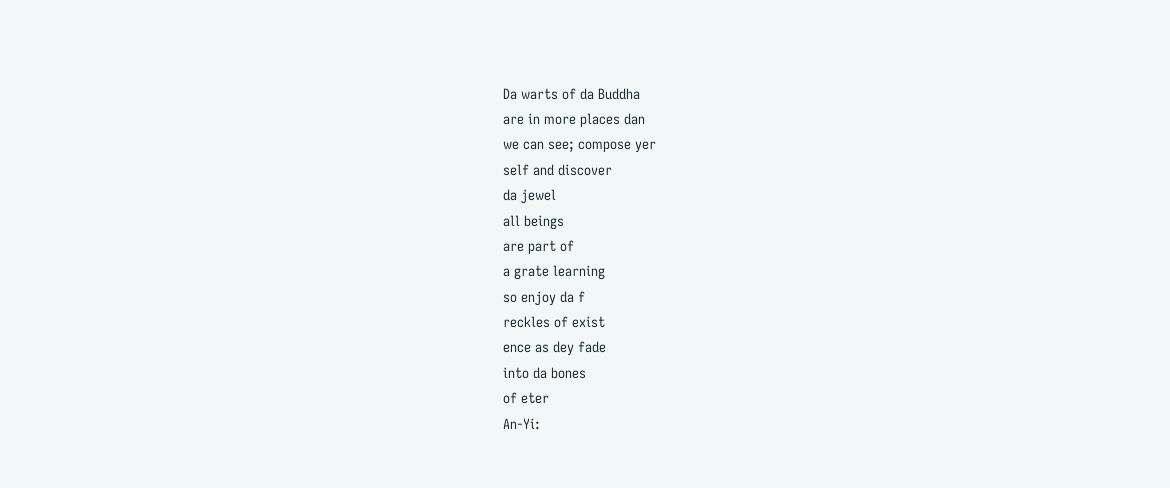Da warts of da Buddha
are in more places dan
we can see; compose yer
self and discover
da jewel
all beings
are part of
a grate learning
so enjoy da f
reckles of exist
ence as dey fade
into da bones
of eter
An-Yi: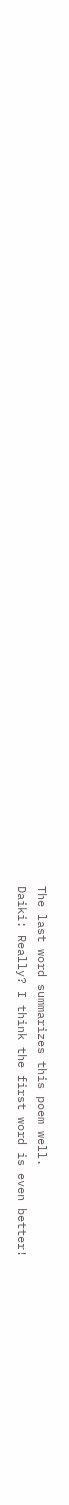The last word summarizes this poem well.
Daiki: Really? I think the first word is even better!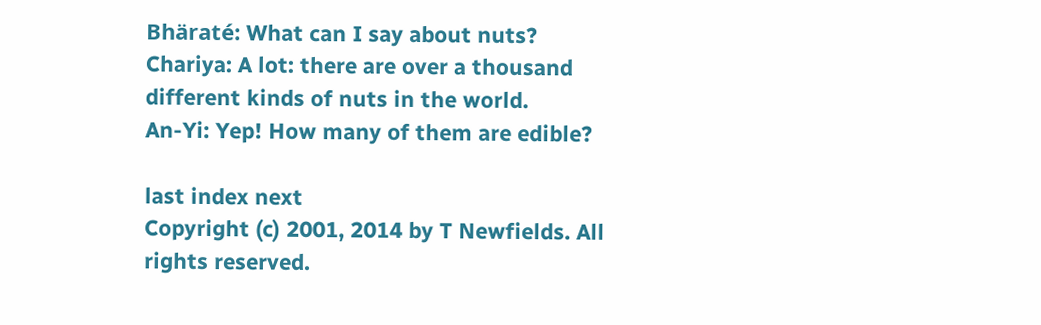Bhäraté: What can I say about nuts?
Chariya: A lot: there are over a thousand different kinds of nuts in the world.
An-Yi: Yep! How many of them are edible?

last index next
Copyright (c) 2001, 2014 by T Newfields. All rights reserved.